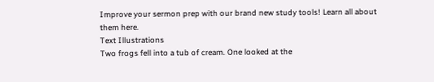Improve your sermon prep with our brand new study tools! Learn all about them here.
Text Illustrations
Two frogs fell into a tub of cream. One looked at the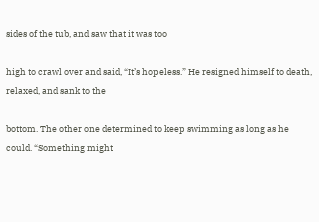sides of the tub, and saw that it was too

high to crawl over and said, “It’s hopeless.” He resigned himself to death, relaxed, and sank to the

bottom. The other one determined to keep swimming as long as he could. “Something might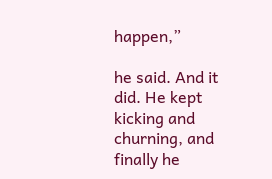happen,”

he said. And it did. He kept kicking and churning, and finally he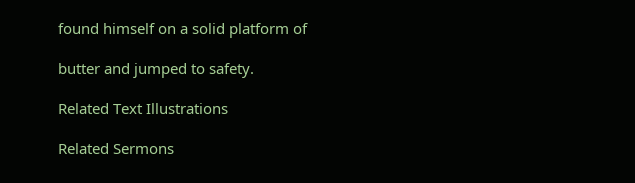found himself on a solid platform of

butter and jumped to safety.

Related Text Illustrations

Related Sermons